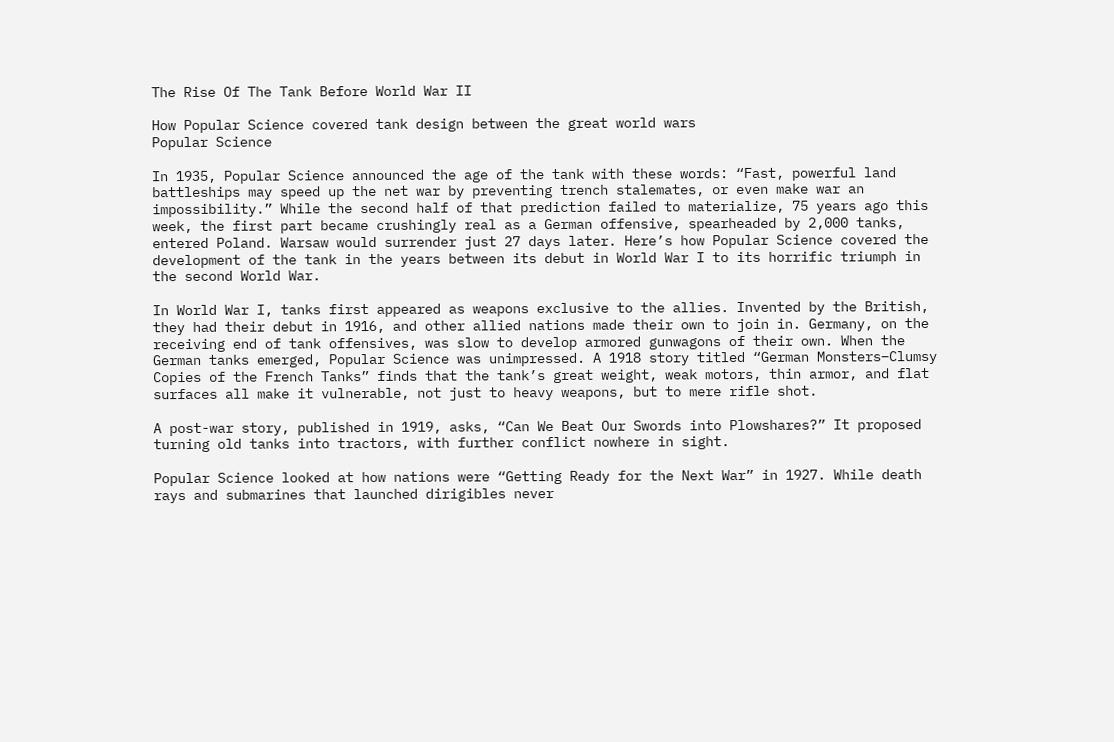The Rise Of The Tank Before World War II

How Popular Science covered tank design between the great world wars
Popular Science

In 1935, Popular Science announced the age of the tank with these words: “Fast, powerful land battleships may speed up the net war by preventing trench stalemates, or even make war an impossibility.” While the second half of that prediction failed to materialize, 75 years ago this week, the first part became crushingly real as a German offensive, spearheaded by 2,000 tanks, entered Poland. Warsaw would surrender just 27 days later. Here’s how Popular Science covered the development of the tank in the years between its debut in World War I to its horrific triumph in the second World War.

In World War I, tanks first appeared as weapons exclusive to the allies. Invented by the British, they had their debut in 1916, and other allied nations made their own to join in. Germany, on the receiving end of tank offensives, was slow to develop armored gunwagons of their own. When the German tanks emerged, Popular Science was unimpressed. A 1918 story titled “German Monsters–Clumsy Copies of the French Tanks” finds that the tank’s great weight, weak motors, thin armor, and flat surfaces all make it vulnerable, not just to heavy weapons, but to mere rifle shot.

A post-war story, published in 1919, asks, “Can We Beat Our Swords into Plowshares?” It proposed turning old tanks into tractors, with further conflict nowhere in sight.

Popular Science looked at how nations were “Getting Ready for the Next War” in 1927. While death rays and submarines that launched dirigibles never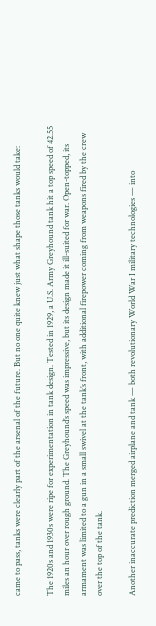came to pass, tanks were clearly part of the arsenal of the future. But no one quite knew just what shape those tanks would take:

The 1920s and 1930s were ripe for experimentation in tank design. Tested in 1929, a U.S. Army Greyhound tank hit a top speed of 42.55 miles an hour over rough ground. The Greyhound’s speed was impressive, but its design made it ill-suited for war. Open-topped, its armament was limited to a gun in a small swivel at the tank’s front, with additional firepower coming from weapons fired by the crew over the top of the tank.

Another inaccurate prediction merged airplane and tank — both revolutionary World War I military technologies — into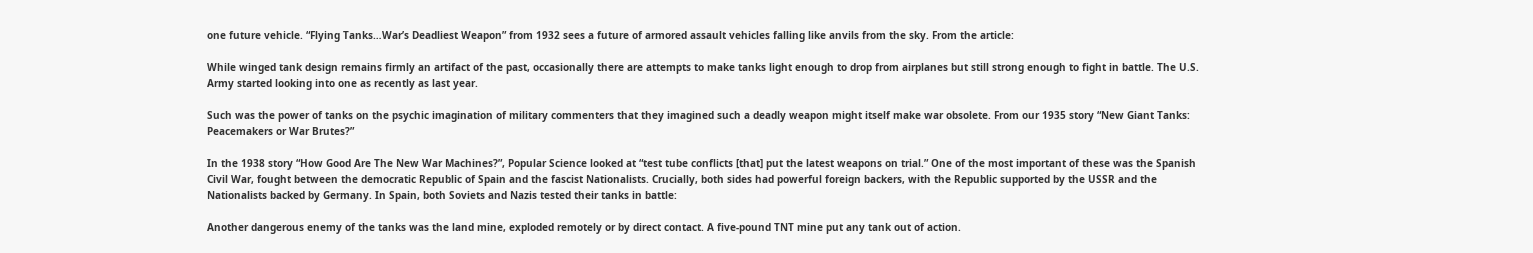one future vehicle. “Flying Tanks…War’s Deadliest Weapon” from 1932 sees a future of armored assault vehicles falling like anvils from the sky. From the article:

While winged tank design remains firmly an artifact of the past, occasionally there are attempts to make tanks light enough to drop from airplanes but still strong enough to fight in battle. The U.S. Army started looking into one as recently as last year.

Such was the power of tanks on the psychic imagination of military commenters that they imagined such a deadly weapon might itself make war obsolete. From our 1935 story “New Giant Tanks: Peacemakers or War Brutes?”

In the 1938 story “How Good Are The New War Machines?”, Popular Science looked at “test tube conflicts [that] put the latest weapons on trial.” One of the most important of these was the Spanish Civil War, fought between the democratic Republic of Spain and the fascist Nationalists. Crucially, both sides had powerful foreign backers, with the Republic supported by the USSR and the Nationalists backed by Germany. In Spain, both Soviets and Nazis tested their tanks in battle:

Another dangerous enemy of the tanks was the land mine, exploded remotely or by direct contact. A five-pound TNT mine put any tank out of action.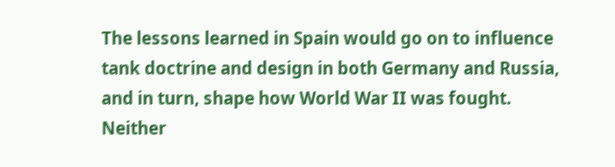The lessons learned in Spain would go on to influence tank doctrine and design in both Germany and Russia, and in turn, shape how World War II was fought. Neither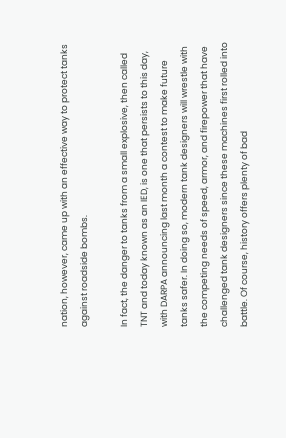nation, however, came up with an effective way to protect tanks against roadside bombs.

In fact, the danger to tanks from a small explosive, then called TNT and today known as an IED, is one that persists to this day, with DARPA announcing last month a contest to make future tanks safer. In doing so, modern tank designers will wrestle with the competing needs of speed, armor, and firepower that have challenged tank designers since these machines first rolled into battle. Of course, history offers plenty of bad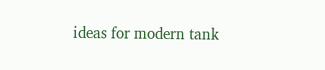ideas for modern tank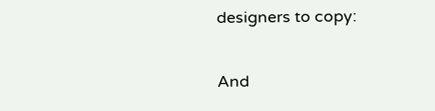designers to copy:

And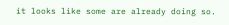it looks like some are already doing so.